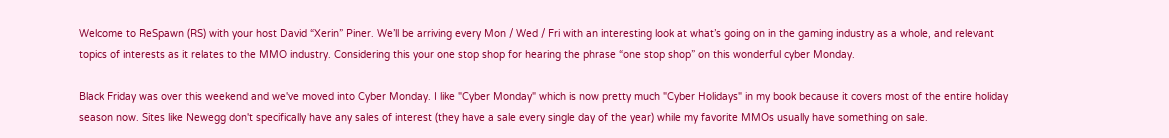Welcome to ReSpawn (RS) with your host David “Xerin” Piner. We’ll be arriving every Mon / Wed / Fri with an interesting look at what’s going on in the gaming industry as a whole, and relevant topics of interests as it relates to the MMO industry. Considering this your one stop shop for hearing the phrase “one stop shop” on this wonderful cyber Monday.

Black Friday was over this weekend and we've moved into Cyber Monday. I like "Cyber Monday" which is now pretty much "Cyber Holidays" in my book because it covers most of the entire holiday season now. Sites like Newegg don't specifically have any sales of interest (they have a sale every single day of the year) while my favorite MMOs usually have something on sale.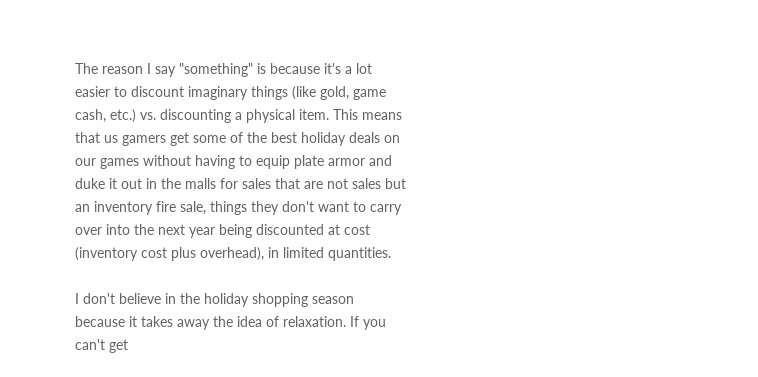The reason I say "something" is because it's a lot easier to discount imaginary things (like gold, game cash, etc.) vs. discounting a physical item. This means that us gamers get some of the best holiday deals on our games without having to equip plate armor and duke it out in the malls for sales that are not sales but an inventory fire sale, things they don't want to carry over into the next year being discounted at cost (inventory cost plus overhead), in limited quantities.

I don't believe in the holiday shopping season because it takes away the idea of relaxation. If you can't get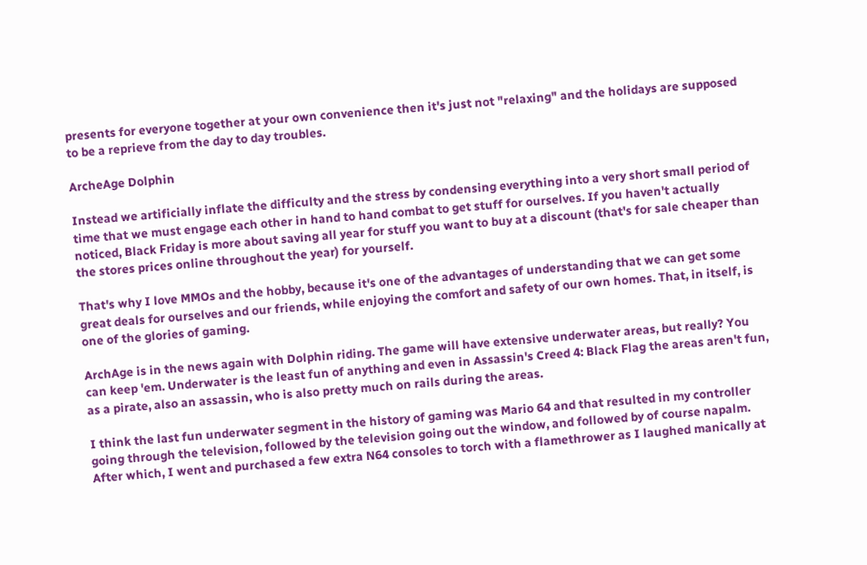presents for everyone together at your own convenience then it's just not "relaxing" and the holidays are supposed to be a reprieve from the day to day troubles.

ArcheAge Dolphin

Instead we artificially inflate the difficulty and the stress by condensing everything into a very short small period of time that we must engage each other in hand to hand combat to get stuff for ourselves. If you haven't actually noticed, Black Friday is more about saving all year for stuff you want to buy at a discount (that's for sale cheaper than the stores prices online throughout the year) for yourself.

That's why I love MMOs and the hobby, because it's one of the advantages of understanding that we can get some great deals for ourselves and our friends, while enjoying the comfort and safety of our own homes. That, in itself, is one of the glories of gaming.

ArchAge is in the news again with Dolphin riding. The game will have extensive underwater areas, but really? You can keep 'em. Underwater is the least fun of anything and even in Assassin's Creed 4: Black Flag the areas aren't fun, as a pirate, also an assassin, who is also pretty much on rails during the areas.

I think the last fun underwater segment in the history of gaming was Mario 64 and that resulted in my controller going through the television, followed by the television going out the window, and followed by of course napalm. After which, I went and purchased a few extra N64 consoles to torch with a flamethrower as I laughed manically at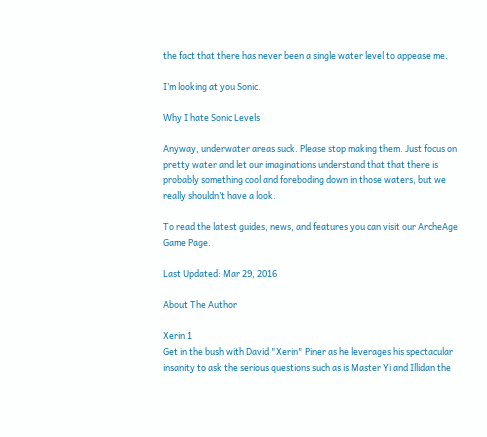the fact that there has never been a single water level to appease me.

I’m looking at you Sonic.

Why I hate Sonic Levels

Anyway, underwater areas suck. Please stop making them. Just focus on pretty water and let our imaginations understand that that there is probably something cool and foreboding down in those waters, but we really shouldn’t have a look.

To read the latest guides, news, and features you can visit our ArcheAge Game Page.

Last Updated: Mar 29, 2016

About The Author

Xerin 1
Get in the bush with David "Xerin" Piner as he leverages his spectacular insanity to ask the serious questions such as is Master Yi and Illidan the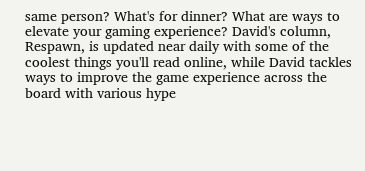same person? What's for dinner? What are ways to elevate your gaming experience? David's column, Respawn, is updated near daily with some of the coolest things you'll read online, while David tackles ways to improve the game experience across the board with various hype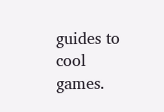guides to cool games.